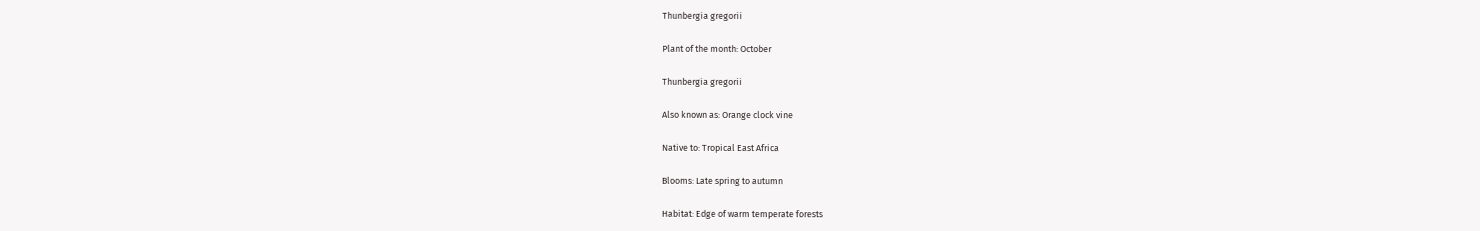Thunbergia gregorii

Plant of the month: October

Thunbergia gregorii

Also known as: Orange clock vine

Native to: Tropical East Africa

Blooms: Late spring to autumn

Habitat: Edge of warm temperate forests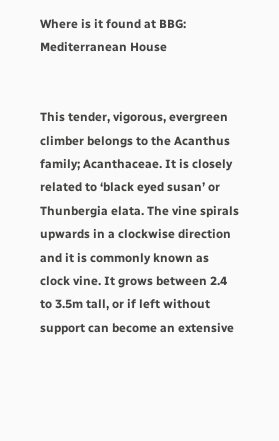Where is it found at BBG: Mediterranean House


This tender, vigorous, evergreen climber belongs to the Acanthus family; Acanthaceae. It is closely related to ‘black eyed susan’ or Thunbergia elata. The vine spirals upwards in a clockwise direction and it is commonly known as clock vine. It grows between 2.4 to 3.5m tall, or if left without support can become an extensive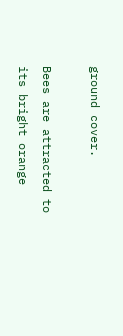ground cover.

Bees are attracted to its bright orange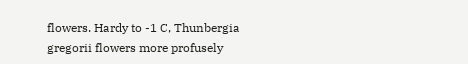flowers. Hardy to -1 C, Thunbergia gregorii flowers more profusely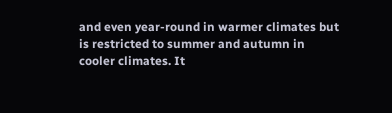and even year-round in warmer climates but is restricted to summer and autumn in cooler climates. It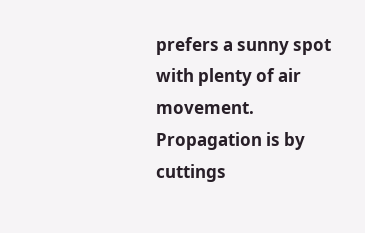prefers a sunny spot with plenty of air movement. Propagation is by cuttings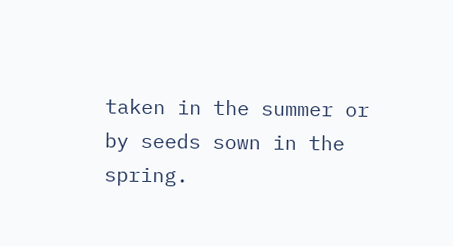taken in the summer or by seeds sown in the spring.